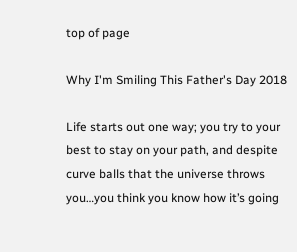top of page

Why I'm Smiling This Father's Day 2018

Life starts out one way; you try to your best to stay on your path, and despite curve balls that the universe throws you…you think you know how it’s going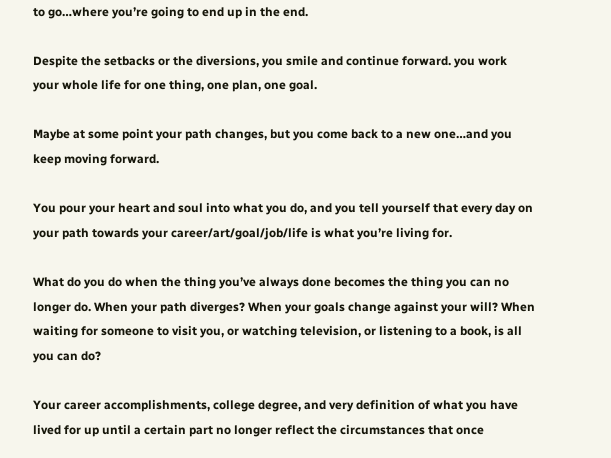to go…where you’re going to end up in the end.

Despite the setbacks or the diversions, you smile and continue forward. you work your whole life for one thing, one plan, one goal.

Maybe at some point your path changes, but you come back to a new one…and you keep moving forward.

You pour your heart and soul into what you do, and you tell yourself that every day on your path towards your career/art/goal/job/life is what you’re living for.

What do you do when the thing you’ve always done becomes the thing you can no longer do. When your path diverges? When your goals change against your will? When waiting for someone to visit you, or watching television, or listening to a book, is all you can do?

Your career accomplishments, college degree, and very definition of what you have lived for up until a certain part no longer reflect the circumstances that once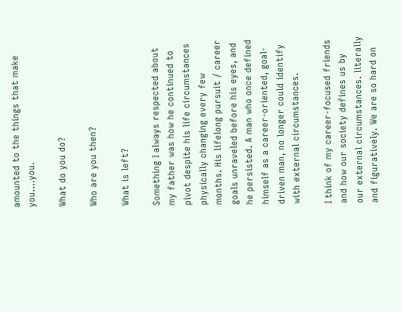amounted to the things that make you….you.

What do you do?

Who are you then?

What is left?

Something I always respected about my father was how he continued to pivot despite his life circumstances physically changing every few months. His lifelong pursuit / career goals unraveled before his eyes, and he persisted. A man who once defined himself as a career-oriented, goal-driven man, no longer could identify with external circumstances.

I think of my career-focused friends and how our society defines us by our external circumstances. literally and figuratively. We are so hard on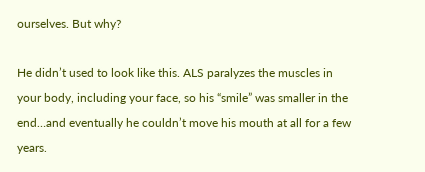ourselves. But why?

He didn’t used to look like this. ALS paralyzes the muscles in your body, including your face, so his “smile” was smaller in the end…and eventually he couldn’t move his mouth at all for a few years.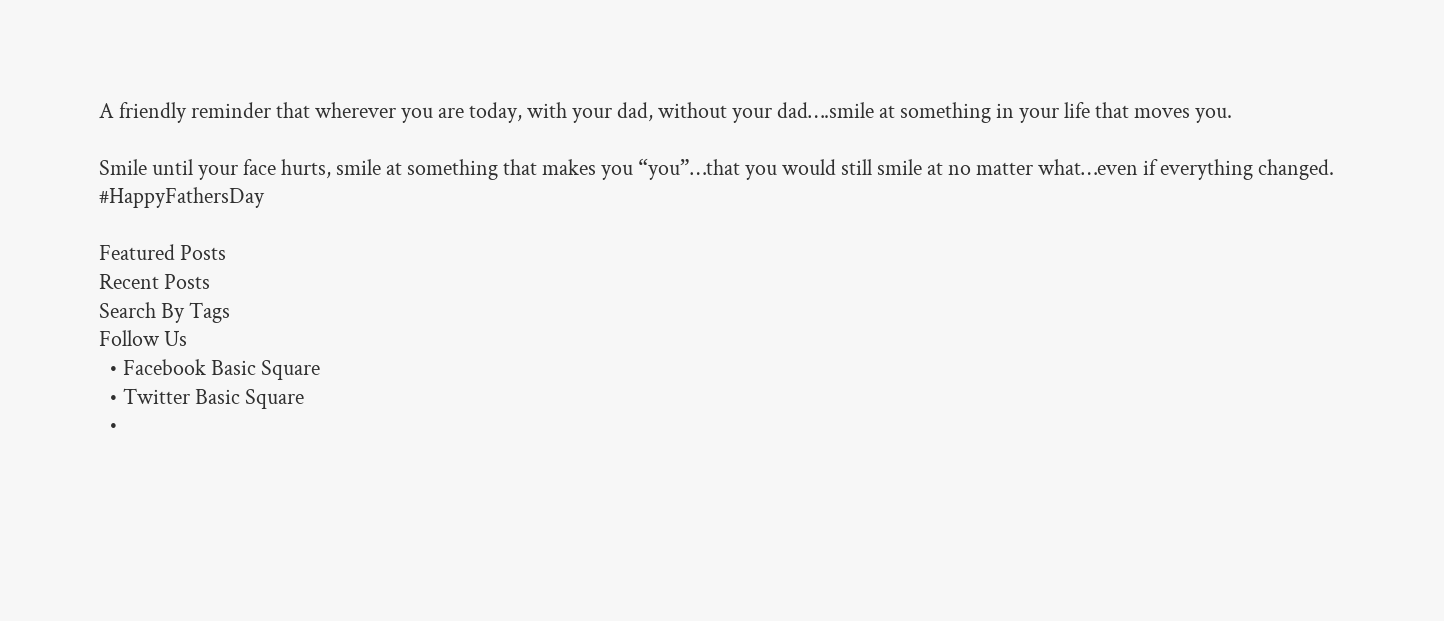A friendly reminder that wherever you are today, with your dad, without your dad….smile at something in your life that moves you.

Smile until your face hurts, smile at something that makes you “you”…that you would still smile at no matter what…even if everything changed. #HappyFathersDay

Featured Posts
Recent Posts
Search By Tags
Follow Us
  • Facebook Basic Square
  • Twitter Basic Square
  •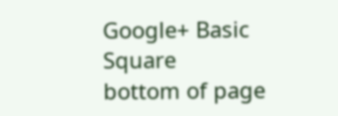Google+ Basic Square
bottom of page